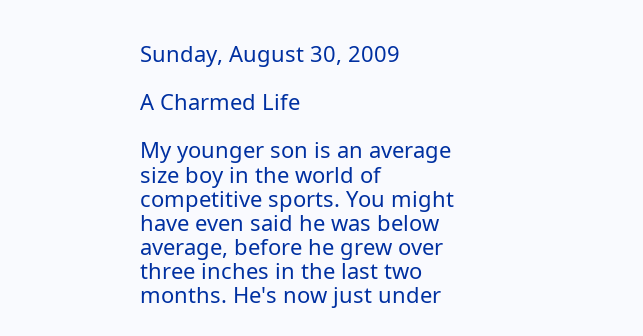Sunday, August 30, 2009

A Charmed Life

My younger son is an average size boy in the world of competitive sports. You might have even said he was below average, before he grew over three inches in the last two months. He's now just under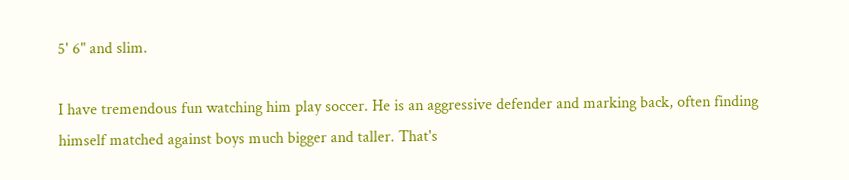5' 6" and slim.

I have tremendous fun watching him play soccer. He is an aggressive defender and marking back, often finding himself matched against boys much bigger and taller. That's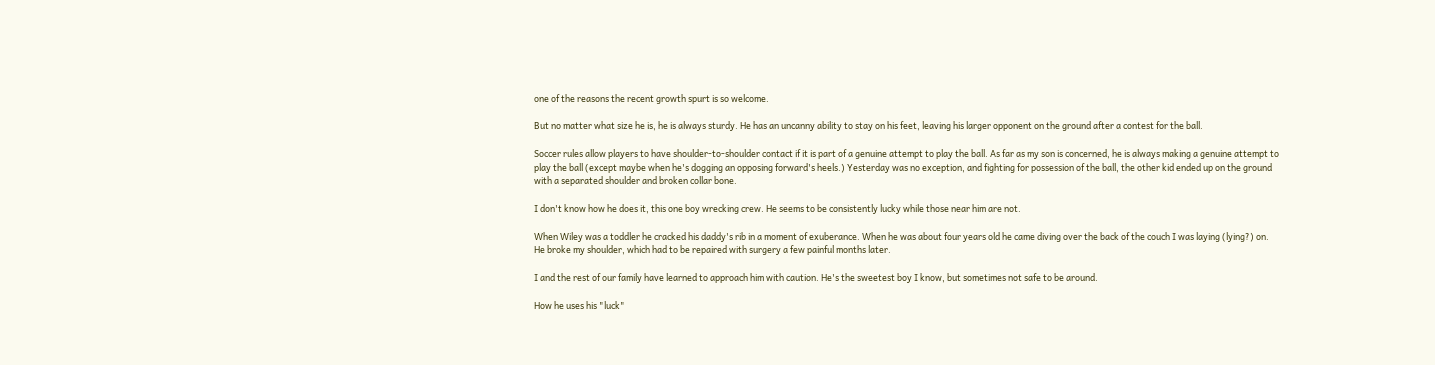one of the reasons the recent growth spurt is so welcome.

But no matter what size he is, he is always sturdy. He has an uncanny ability to stay on his feet, leaving his larger opponent on the ground after a contest for the ball.

Soccer rules allow players to have shoulder-to-shoulder contact if it is part of a genuine attempt to play the ball. As far as my son is concerned, he is always making a genuine attempt to play the ball (except maybe when he's dogging an opposing forward's heels.) Yesterday was no exception, and fighting for possession of the ball, the other kid ended up on the ground with a separated shoulder and broken collar bone.

I don't know how he does it, this one boy wrecking crew. He seems to be consistently lucky while those near him are not.

When Wiley was a toddler he cracked his daddy's rib in a moment of exuberance. When he was about four years old he came diving over the back of the couch I was laying (lying?) on. He broke my shoulder, which had to be repaired with surgery a few painful months later.

I and the rest of our family have learned to approach him with caution. He's the sweetest boy I know, but sometimes not safe to be around.

How he uses his "luck"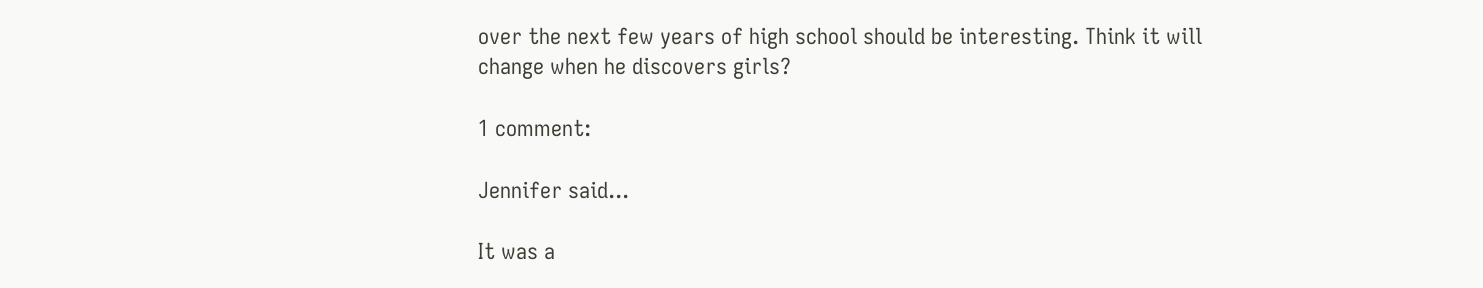over the next few years of high school should be interesting. Think it will change when he discovers girls?

1 comment:

Jennifer said...

It was a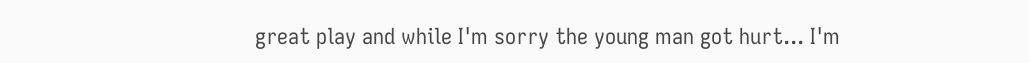great play and while I'm sorry the young man got hurt... I'm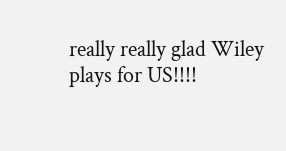really really glad Wiley plays for US!!!!